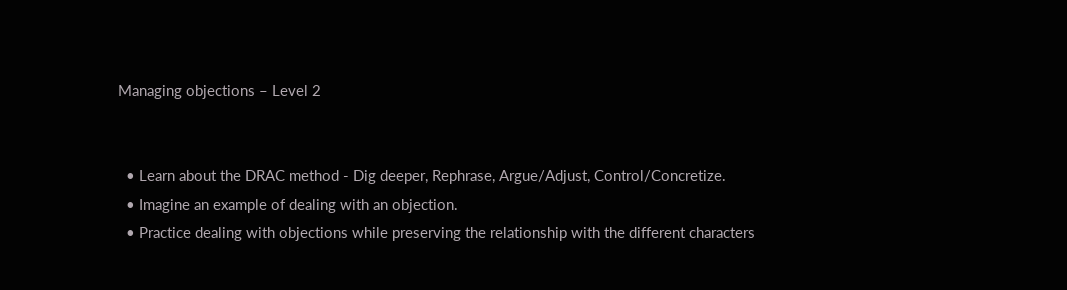Managing objections – Level 2


  • Learn about the DRAC method - Dig deeper, Rephrase, Argue/Adjust, Control/Concretize.
  • Imagine an example of dealing with an objection.
  • Practice dealing with objections while preserving the relationship with the different characters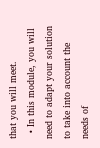that you will meet.
  • In this module, you will need to adapt your solution to take into account the needs of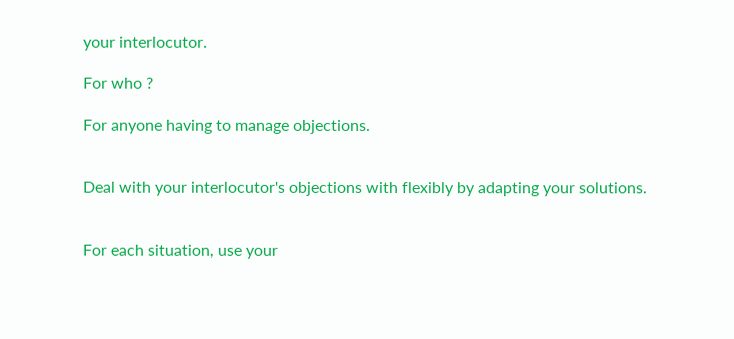your interlocutor.

For who ?

For anyone having to manage objections.


Deal with your interlocutor's objections with flexibly by adapting your solutions.


For each situation, use your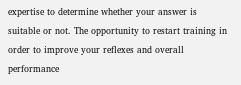expertise to determine whether your answer is suitable or not. The opportunity to restart training in order to improve your reflexes and overall performance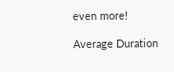even more!

Average Duration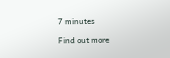7 minutes

Find out more